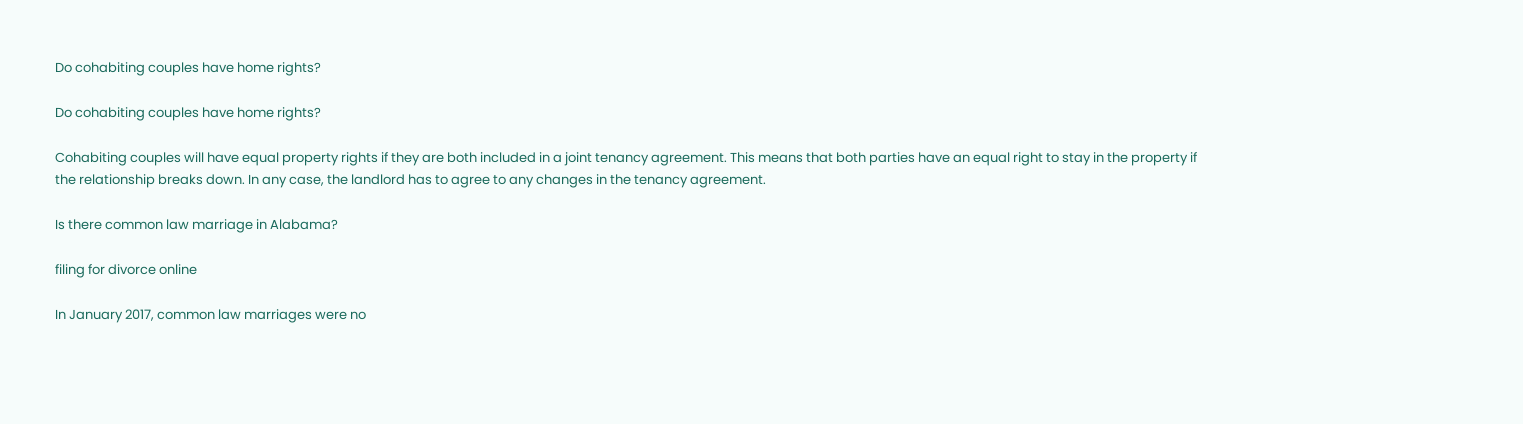Do cohabiting couples have home rights?

Do cohabiting couples have home rights?

Cohabiting couples will have equal property rights if they are both included in a joint tenancy agreement. This means that both parties have an equal right to stay in the property if the relationship breaks down. In any case, the landlord has to agree to any changes in the tenancy agreement.

Is there common law marriage in Alabama?

filing for divorce online

In January 2017, common law marriages were no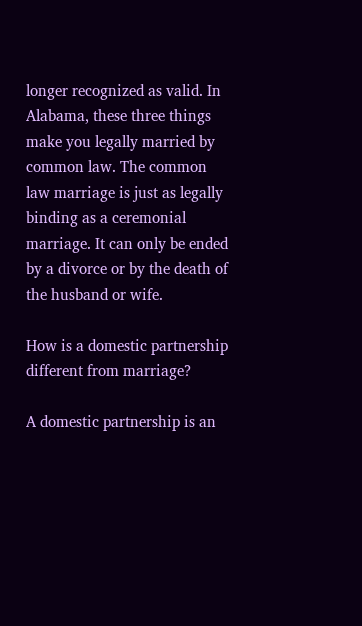longer recognized as valid. In Alabama, these three things make you legally married by common law. The common law marriage is just as legally binding as a ceremonial marriage. It can only be ended by a divorce or by the death of the husband or wife.

How is a domestic partnership different from marriage?

A domestic partnership is an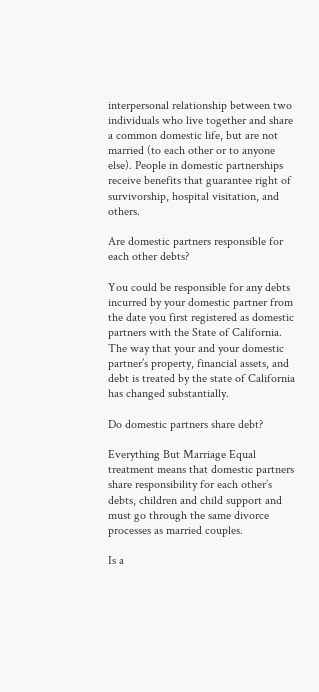interpersonal relationship between two individuals who live together and share a common domestic life, but are not married (to each other or to anyone else). People in domestic partnerships receive benefits that guarantee right of survivorship, hospital visitation, and others.

Are domestic partners responsible for each other debts?

You could be responsible for any debts incurred by your domestic partner from the date you first registered as domestic partners with the State of California. The way that your and your domestic partner’s property, financial assets, and debt is treated by the state of California has changed substantially.

Do domestic partners share debt?

Everything But Marriage Equal treatment means that domestic partners share responsibility for each other’s debts, children and child support and must go through the same divorce processes as married couples.

Is a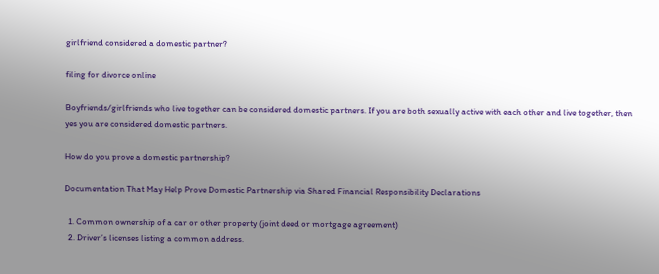girlfriend considered a domestic partner?

filing for divorce online

Boyfriends/girlfriends who live together can be considered domestic partners. If you are both sexually active with each other and live together, then yes you are considered domestic partners.

How do you prove a domestic partnership?

Documentation That May Help Prove Domestic Partnership via Shared Financial Responsibility Declarations

  1. Common ownership of a car or other property (joint deed or mortgage agreement)
  2. Driver’s licenses listing a common address.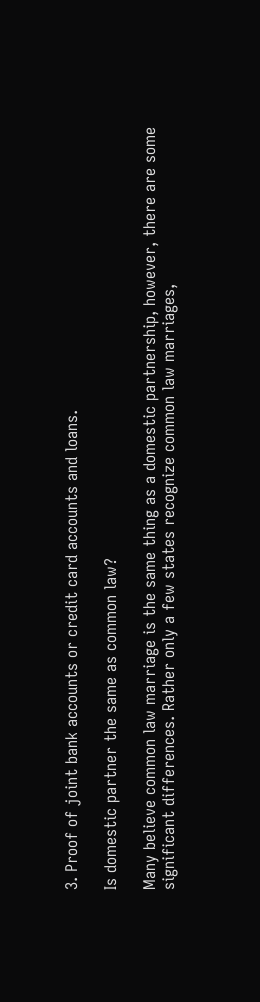3. Proof of joint bank accounts or credit card accounts and loans.

Is domestic partner the same as common law?

Many believe common law marriage is the same thing as a domestic partnership, however, there are some significant differences. Rather only a few states recognize common law marriages,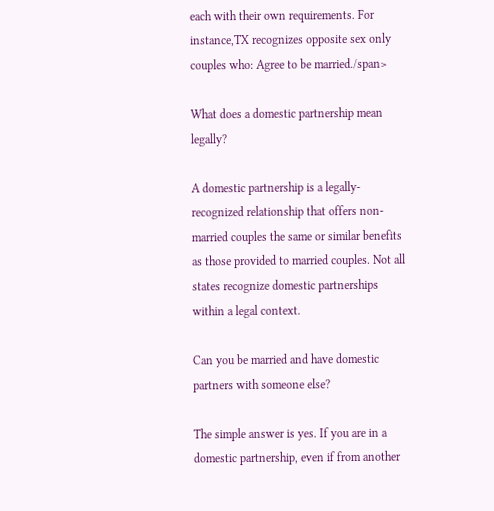each with their own requirements. For instance,TX recognizes opposite sex only couples who: Agree to be married./span>

What does a domestic partnership mean legally?

A domestic partnership is a legally-recognized relationship that offers non-married couples the same or similar benefits as those provided to married couples. Not all states recognize domestic partnerships within a legal context.

Can you be married and have domestic partners with someone else?

The simple answer is yes. If you are in a domestic partnership, even if from another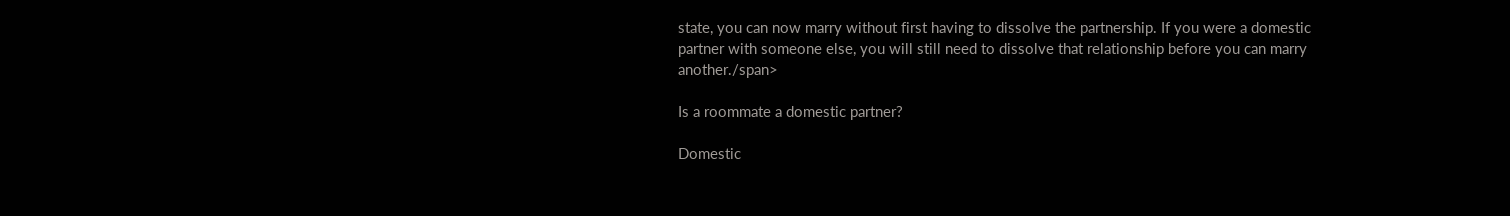state, you can now marry without first having to dissolve the partnership. If you were a domestic partner with someone else, you will still need to dissolve that relationship before you can marry another./span>

Is a roommate a domestic partner?

Domestic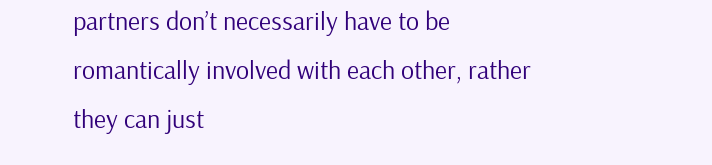partners don’t necessarily have to be romantically involved with each other, rather they can just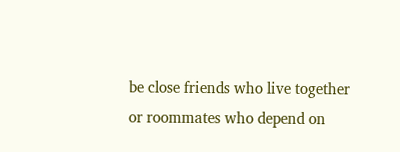be close friends who live together or roommates who depend on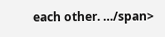each other. …/span>